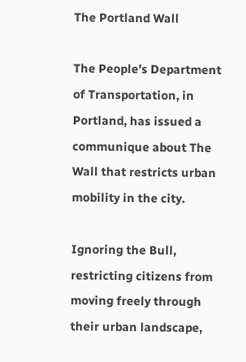The Portland Wall

The People’s Department of Transportation, in Portland, has issued a communique about The Wall that restricts urban mobility in the city.

Ignoring the Bull, restricting citizens from moving freely through their urban landscape,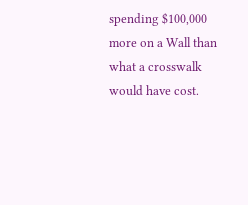spending $100,000 more on a Wall than what a crosswalk would have cost.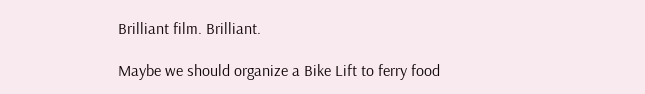Brilliant film. Brilliant.

Maybe we should organize a Bike Lift to ferry food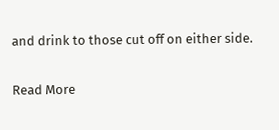and drink to those cut off on either side.

Read More